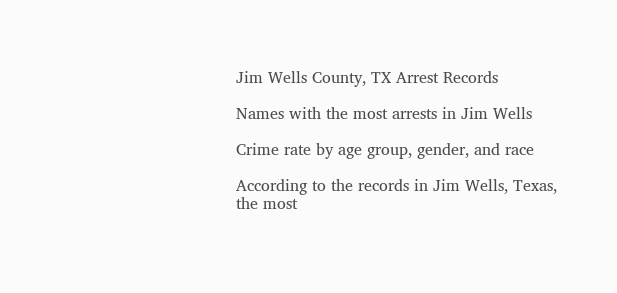Jim Wells County, TX Arrest Records

Names with the most arrests in Jim Wells

Crime rate by age group, gender, and race

According to the records in Jim Wells, Texas, the most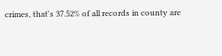crimes, that's 37.52% of all records in county are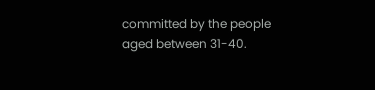committed by the people aged between 31-40.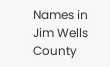Names in Jim Wells County